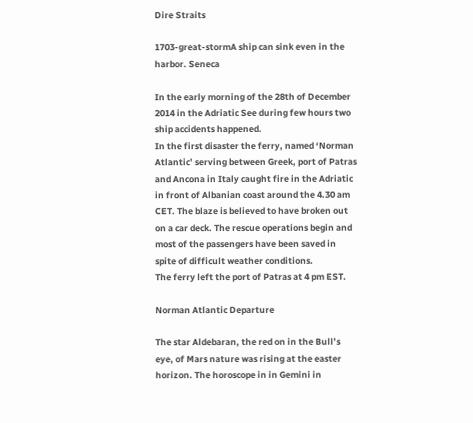Dire Straits

1703-great-stormA ship can sink even in the harbor. Seneca

In the early morning of the 28th of December 2014 in the Adriatic See during few hours two ship accidents happened.
In the first disaster the ferry, named ‘Norman Atlantic’ serving between Greek, port of Patras and Ancona in Italy caught fire in the Adriatic in front of Albanian coast around the 4.30 am CET. The blaze is believed to have broken out on a car deck. The rescue operations begin and most of the passengers have been saved in spite of difficult weather conditions.
The ferry left the port of Patras at 4 pm EST.

Norman Atlantic Departure

The star Aldebaran, the red on in the Bull’s eye, of Mars nature was rising at the easter horizon. The horoscope in in Gemini in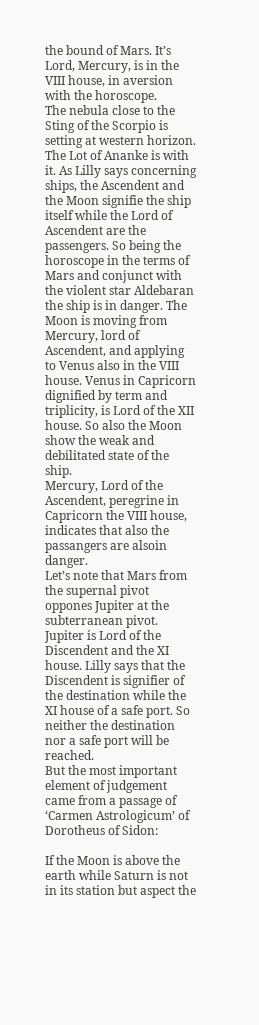the bound of Mars. It’s Lord, Mercury, is in the VIII house, in aversion with the horoscope.
The nebula close to the Sting of the Scorpio is setting at western horizon. The Lot of Ananke is with it. As Lilly says concerning ships, the Ascendent and the Moon signifie the ship itself while the Lord of Ascendent are the passengers. So being the horoscope in the terms of Mars and conjunct with the violent star Aldebaran the ship is in danger. The Moon is moving from Mercury, lord of Ascendent, and applying to Venus also in the VIII house. Venus in Capricorn dignified by term and triplicity, is Lord of the XII house. So also the Moon show the weak and debilitated state of the ship.
Mercury, Lord of the Ascendent, peregrine in Capricorn the VIII house, indicates that also the passangers are alsoin danger.
Let’s note that Mars from the supernal pivot oppones Jupiter at the subterranean pivot. Jupiter is Lord of the Discendent and the XI house. Lilly says that the Discendent is signifier of the destination while the XI house of a safe port. So neither the destination nor a safe port will be reached.
But the most important element of judgement came from a passage of ‘Carmen Astrologicum’ of Dorotheus of Sidon:

If the Moon is above the earth while Saturn is not in its station but aspect the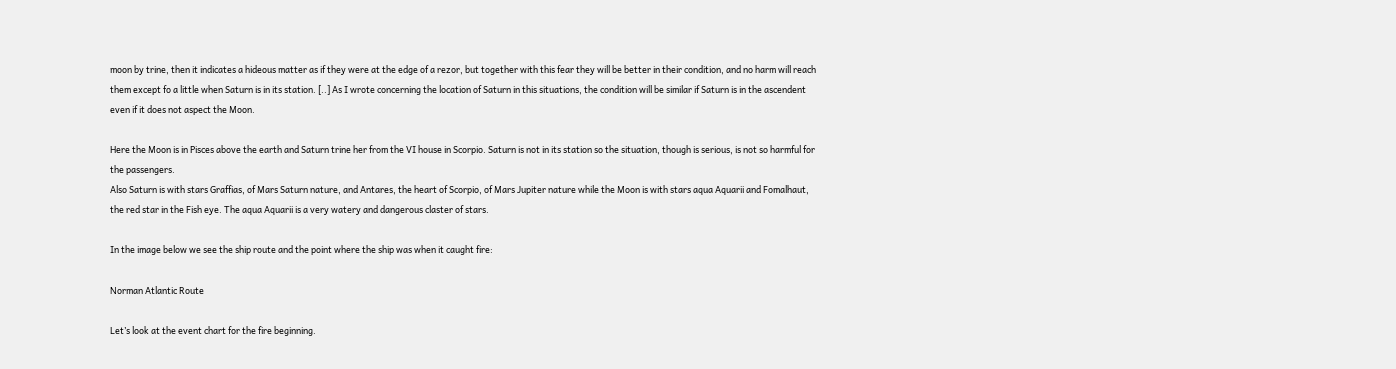moon by trine, then it indicates a hideous matter as if they were at the edge of a rezor, but together with this fear they will be better in their condition, and no harm will reach them except fo a little when Saturn is in its station. [..] As I wrote concerning the location of Saturn in this situations, the condition will be similar if Saturn is in the ascendent even if it does not aspect the Moon.

Here the Moon is in Pisces above the earth and Saturn trine her from the VI house in Scorpio. Saturn is not in its station so the situation, though is serious, is not so harmful for the passengers.
Also Saturn is with stars Graffias, of Mars Saturn nature, and Antares, the heart of Scorpio, of Mars Jupiter nature while the Moon is with stars aqua Aquarii and Fomalhaut, the red star in the Fish eye. The aqua Aquarii is a very watery and dangerous claster of stars.

In the image below we see the ship route and the point where the ship was when it caught fire:

Norman Atlantic Route

Let’s look at the event chart for the fire beginning.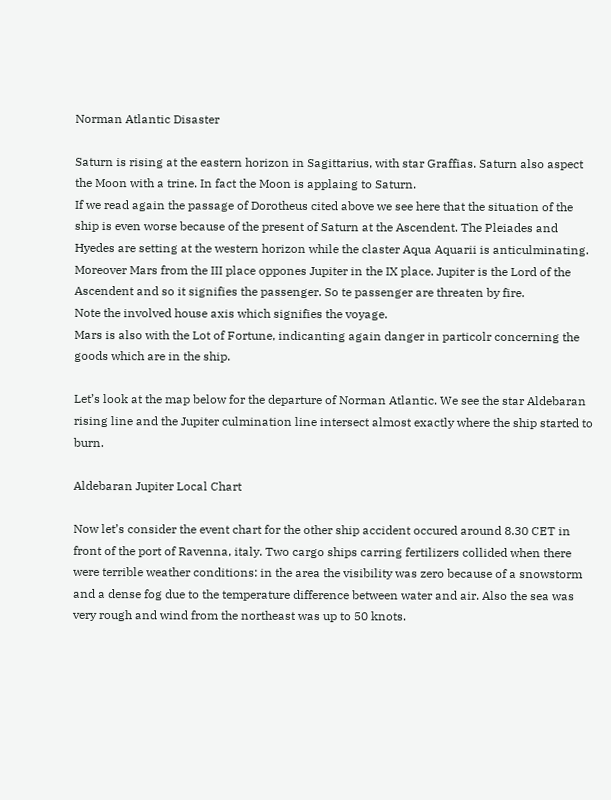Norman Atlantic Disaster

Saturn is rising at the eastern horizon in Sagittarius, with star Graffias. Saturn also aspect the Moon with a trine. In fact the Moon is applaing to Saturn.
If we read again the passage of Dorotheus cited above we see here that the situation of the ship is even worse because of the present of Saturn at the Ascendent. The Pleiades and Hyedes are setting at the western horizon while the claster Aqua Aquarii is anticulminating.
Moreover Mars from the III place oppones Jupiter in the IX place. Jupiter is the Lord of the Ascendent and so it signifies the passenger. So te passenger are threaten by fire.
Note the involved house axis which signifies the voyage.
Mars is also with the Lot of Fortune, indicanting again danger in particolr concerning the goods which are in the ship.

Let’s look at the map below for the departure of Norman Atlantic. We see the star Aldebaran rising line and the Jupiter culmination line intersect almost exactly where the ship started to burn.

Aldebaran Jupiter Local Chart

Now let’s consider the event chart for the other ship accident occured around 8.30 CET in front of the port of Ravenna, italy. Two cargo ships carring fertilizers collided when there were terrible weather conditions: in the area the visibility was zero because of a snowstorm and a dense fog due to the temperature difference between water and air. Also the sea was very rough and wind from the northeast was up to 50 knots.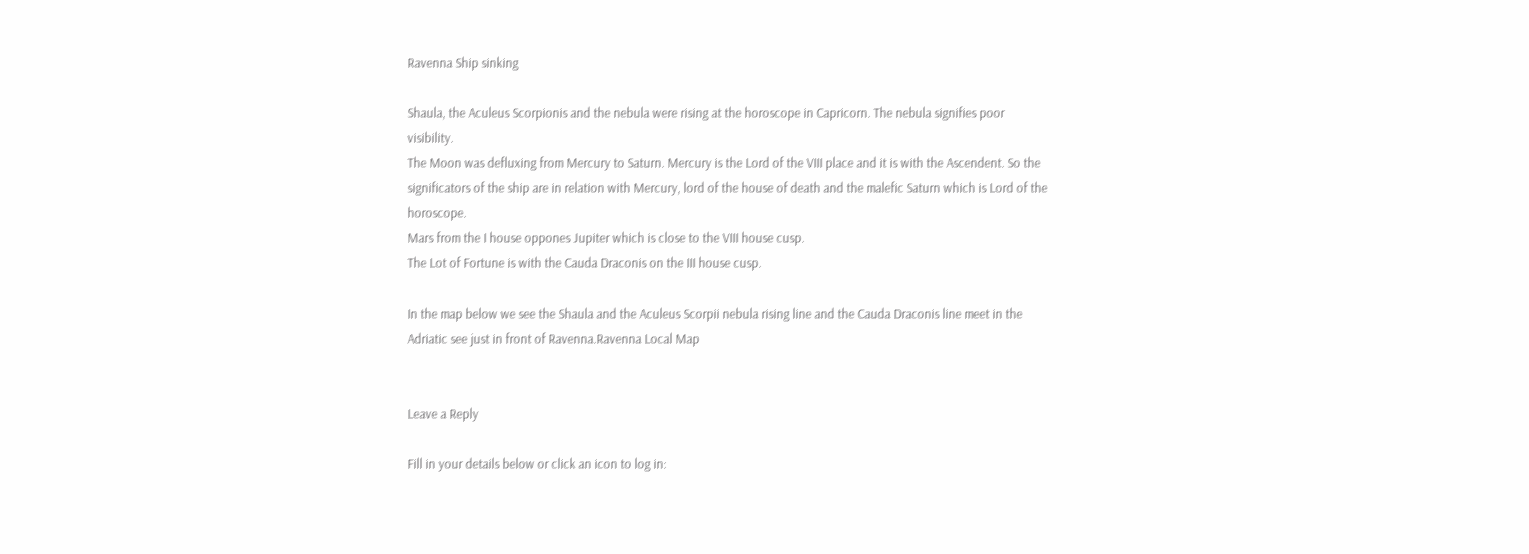Ravenna Ship sinking

Shaula, the Aculeus Scorpionis and the nebula were rising at the horoscope in Capricorn. The nebula signifies poor visibility.
The Moon was defluxing from Mercury to Saturn. Mercury is the Lord of the VIII place and it is with the Ascendent. So the significators of the ship are in relation with Mercury, lord of the house of death and the malefic Saturn which is Lord of the horoscope.
Mars from the I house oppones Jupiter which is close to the VIII house cusp.
The Lot of Fortune is with the Cauda Draconis on the III house cusp.

In the map below we see the Shaula and the Aculeus Scorpii nebula rising line and the Cauda Draconis line meet in the Adriatic see just in front of Ravenna.Ravenna Local Map


Leave a Reply

Fill in your details below or click an icon to log in: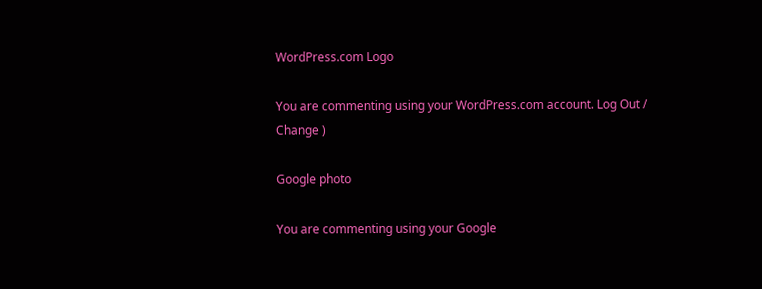WordPress.com Logo

You are commenting using your WordPress.com account. Log Out /  Change )

Google photo

You are commenting using your Google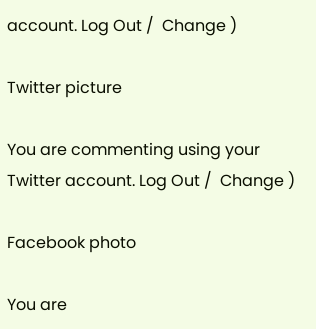account. Log Out /  Change )

Twitter picture

You are commenting using your Twitter account. Log Out /  Change )

Facebook photo

You are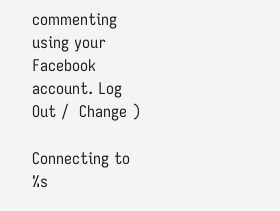commenting using your Facebook account. Log Out /  Change )

Connecting to %s